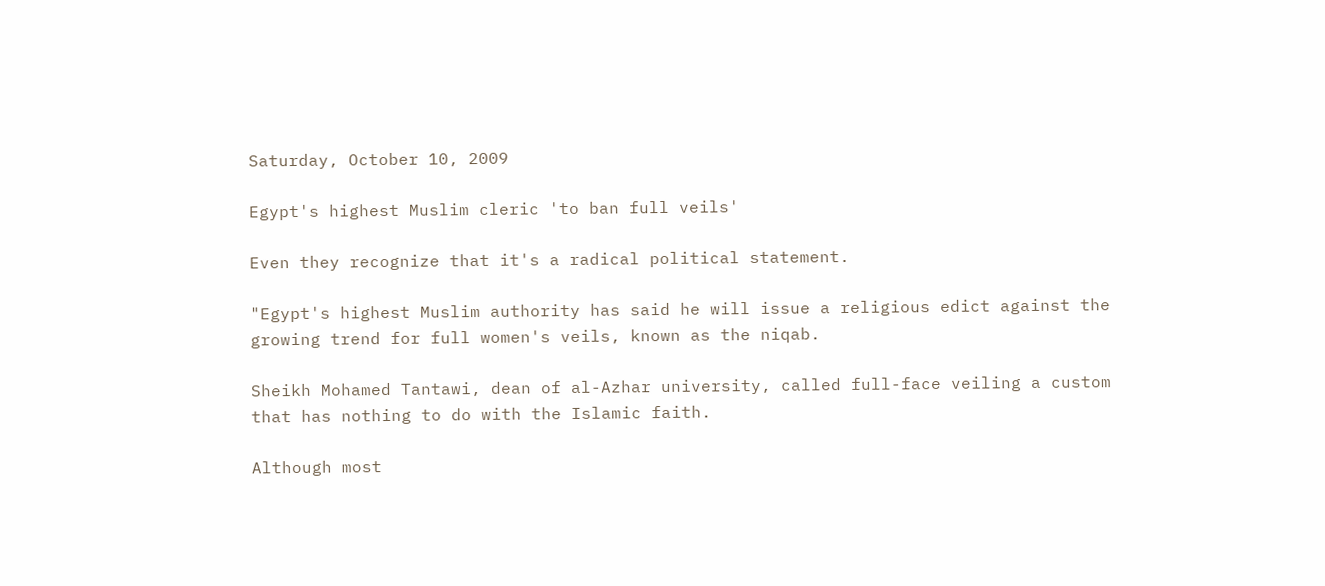Saturday, October 10, 2009

Egypt's highest Muslim cleric 'to ban full veils'

Even they recognize that it's a radical political statement.

"Egypt's highest Muslim authority has said he will issue a religious edict against the growing trend for full women's veils, known as the niqab.

Sheikh Mohamed Tantawi, dean of al-Azhar university, called full-face veiling a custom that has nothing to do with the Islamic faith.

Although most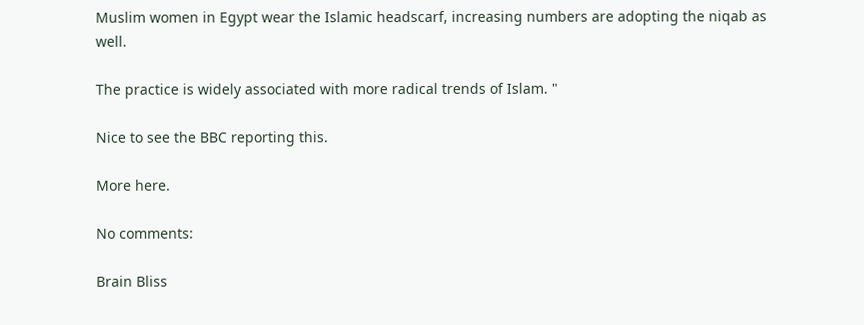Muslim women in Egypt wear the Islamic headscarf, increasing numbers are adopting the niqab as well.

The practice is widely associated with more radical trends of Islam. "

Nice to see the BBC reporting this.

More here.

No comments:

Brain Bliss